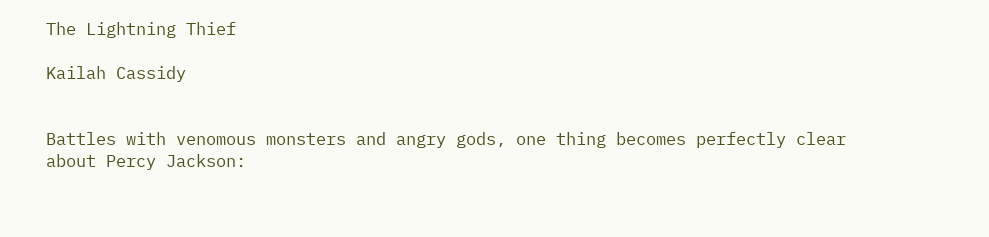The Lightning Thief

Kailah Cassidy


Battles with venomous monsters and angry gods, one thing becomes perfectly clear about Percy Jackson: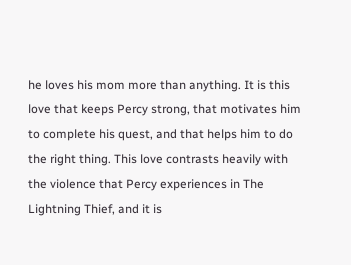he loves his mom more than anything. It is this love that keeps Percy strong, that motivates him to complete his quest, and that helps him to do the right thing. This love contrasts heavily with the violence that Percy experiences in The Lightning Thief, and it is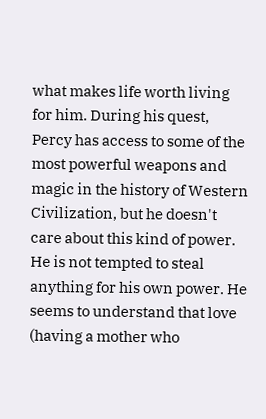what makes life worth living for him. During his quest, Percy has access to some of the most powerful weapons and magic in the history of Western Civilization, but he doesn't care about this kind of power. He is not tempted to steal anything for his own power. He seems to understand that love (having a mother who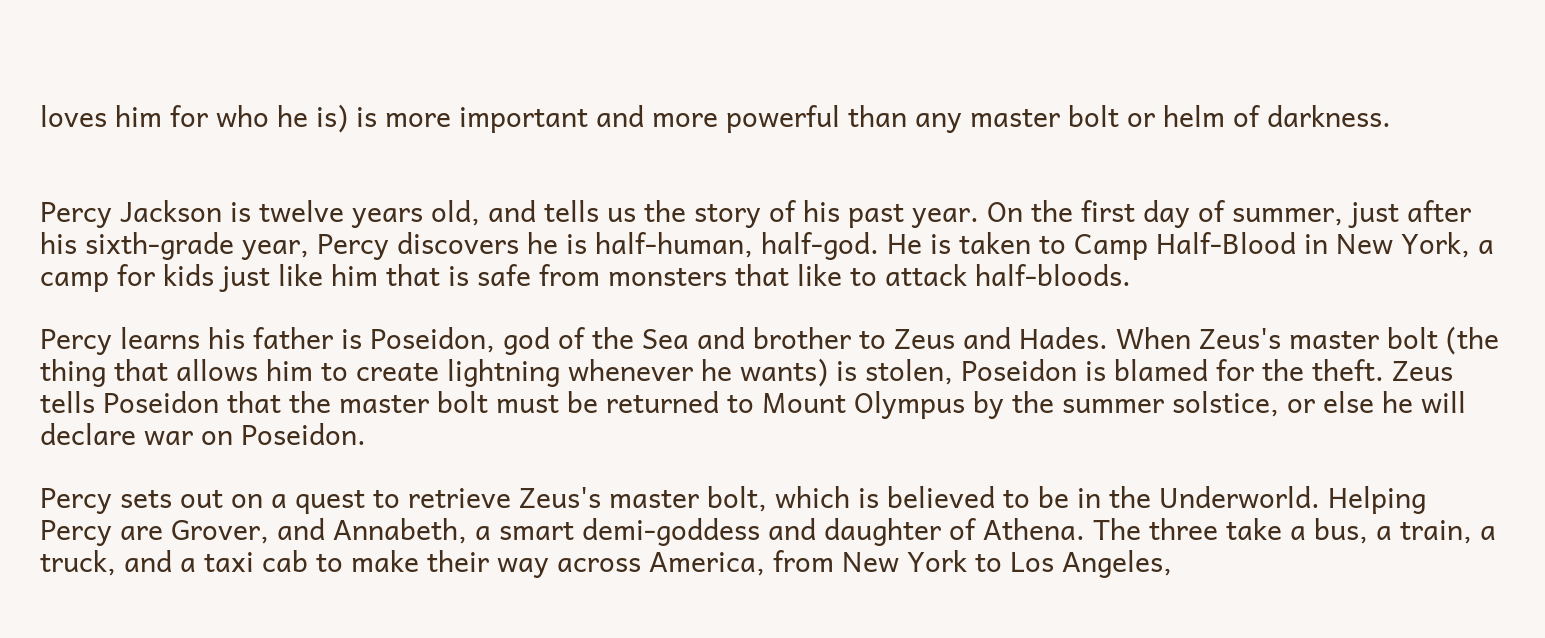loves him for who he is) is more important and more powerful than any master bolt or helm of darkness.


Percy Jackson is twelve years old, and tells us the story of his past year. On the first day of summer, just after his sixth-grade year, Percy discovers he is half-human, half-god. He is taken to Camp Half-Blood in New York, a camp for kids just like him that is safe from monsters that like to attack half-bloods.

Percy learns his father is Poseidon, god of the Sea and brother to Zeus and Hades. When Zeus's master bolt (the thing that allows him to create lightning whenever he wants) is stolen, Poseidon is blamed for the theft. Zeus tells Poseidon that the master bolt must be returned to Mount Olympus by the summer solstice, or else he will declare war on Poseidon.

Percy sets out on a quest to retrieve Zeus's master bolt, which is believed to be in the Underworld. Helping Percy are Grover, and Annabeth, a smart demi-goddess and daughter of Athena. The three take a bus, a train, a truck, and a taxi cab to make their way across America, from New York to Los Angeles,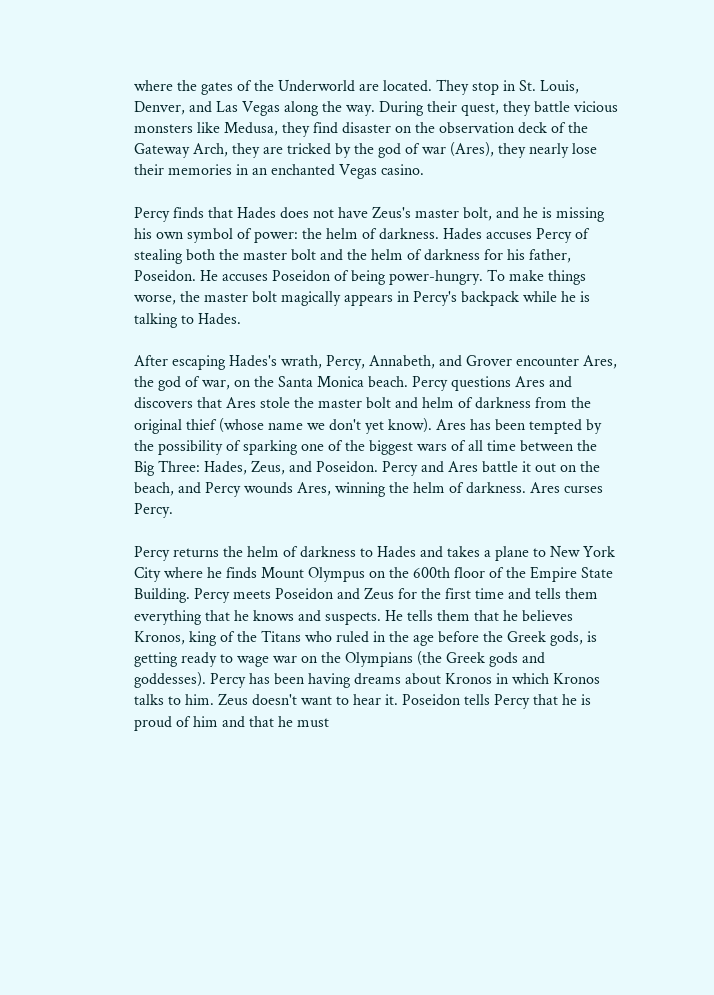where the gates of the Underworld are located. They stop in St. Louis, Denver, and Las Vegas along the way. During their quest, they battle vicious monsters like Medusa, they find disaster on the observation deck of the Gateway Arch, they are tricked by the god of war (Ares), they nearly lose their memories in an enchanted Vegas casino.

Percy finds that Hades does not have Zeus's master bolt, and he is missing his own symbol of power: the helm of darkness. Hades accuses Percy of stealing both the master bolt and the helm of darkness for his father, Poseidon. He accuses Poseidon of being power-hungry. To make things worse, the master bolt magically appears in Percy's backpack while he is talking to Hades.

After escaping Hades's wrath, Percy, Annabeth, and Grover encounter Ares, the god of war, on the Santa Monica beach. Percy questions Ares and discovers that Ares stole the master bolt and helm of darkness from the original thief (whose name we don't yet know). Ares has been tempted by the possibility of sparking one of the biggest wars of all time between the Big Three: Hades, Zeus, and Poseidon. Percy and Ares battle it out on the beach, and Percy wounds Ares, winning the helm of darkness. Ares curses Percy.

Percy returns the helm of darkness to Hades and takes a plane to New York City where he finds Mount Olympus on the 600th floor of the Empire State Building. Percy meets Poseidon and Zeus for the first time and tells them everything that he knows and suspects. He tells them that he believes Kronos, king of the Titans who ruled in the age before the Greek gods, is getting ready to wage war on the Olympians (the Greek gods and goddesses). Percy has been having dreams about Kronos in which Kronos talks to him. Zeus doesn't want to hear it. Poseidon tells Percy that he is proud of him and that he must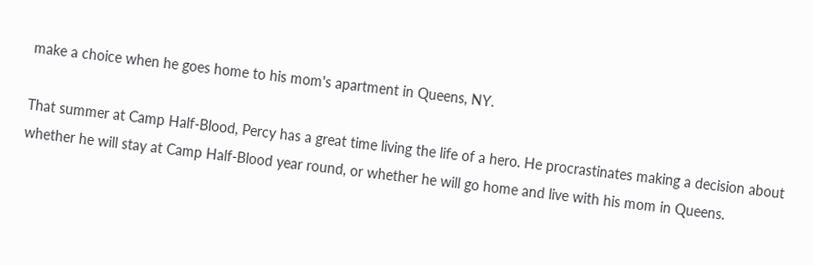make a choice when he goes home to his mom's apartment in Queens, NY.

That summer at Camp Half-Blood, Percy has a great time living the life of a hero. He procrastinates making a decision about whether he will stay at Camp Half-Blood year round, or whether he will go home and live with his mom in Queens.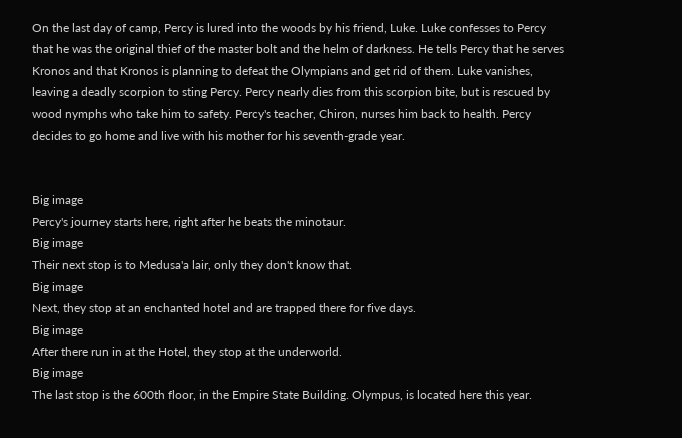On the last day of camp, Percy is lured into the woods by his friend, Luke. Luke confesses to Percy that he was the original thief of the master bolt and the helm of darkness. He tells Percy that he serves Kronos and that Kronos is planning to defeat the Olympians and get rid of them. Luke vanishes, leaving a deadly scorpion to sting Percy. Percy nearly dies from this scorpion bite, but is rescued by wood nymphs who take him to safety. Percy's teacher, Chiron, nurses him back to health. Percy decides to go home and live with his mother for his seventh-grade year.


Big image
Percy's journey starts here, right after he beats the minotaur.
Big image
Their next stop is to Medusa'a lair, only they don't know that.
Big image
Next, they stop at an enchanted hotel and are trapped there for five days.
Big image
After there run in at the Hotel, they stop at the underworld.
Big image
The last stop is the 600th floor, in the Empire State Building. Olympus, is located here this year.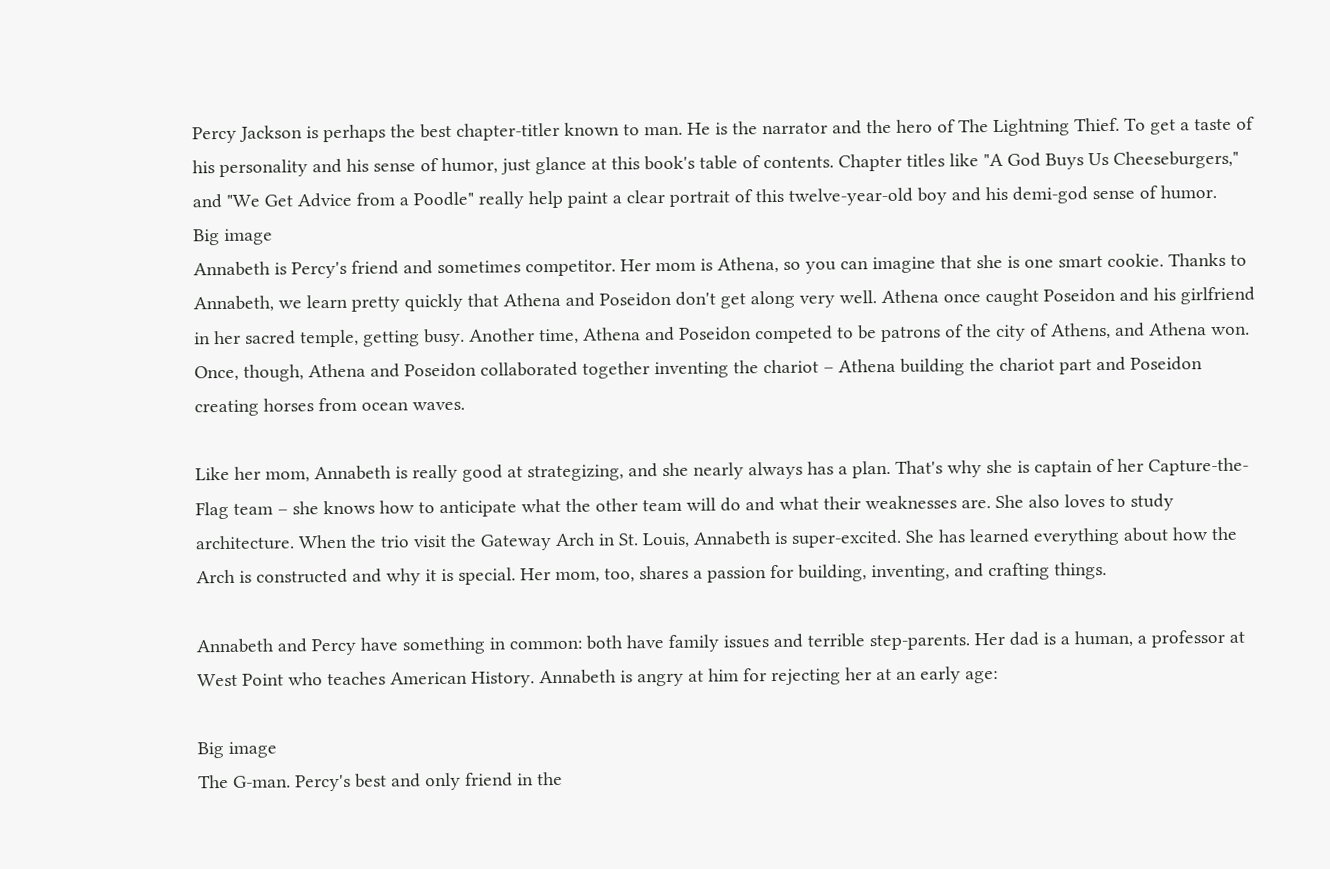Percy Jackson is perhaps the best chapter-titler known to man. He is the narrator and the hero of The Lightning Thief. To get a taste of his personality and his sense of humor, just glance at this book's table of contents. Chapter titles like "A God Buys Us Cheeseburgers," and "We Get Advice from a Poodle" really help paint a clear portrait of this twelve-year-old boy and his demi-god sense of humor.
Big image
Annabeth is Percy's friend and sometimes competitor. Her mom is Athena, so you can imagine that she is one smart cookie. Thanks to Annabeth, we learn pretty quickly that Athena and Poseidon don't get along very well. Athena once caught Poseidon and his girlfriend in her sacred temple, getting busy. Another time, Athena and Poseidon competed to be patrons of the city of Athens, and Athena won. Once, though, Athena and Poseidon collaborated together inventing the chariot – Athena building the chariot part and Poseidon creating horses from ocean waves.

Like her mom, Annabeth is really good at strategizing, and she nearly always has a plan. That's why she is captain of her Capture-the-Flag team – she knows how to anticipate what the other team will do and what their weaknesses are. She also loves to study architecture. When the trio visit the Gateway Arch in St. Louis, Annabeth is super-excited. She has learned everything about how the Arch is constructed and why it is special. Her mom, too, shares a passion for building, inventing, and crafting things.

Annabeth and Percy have something in common: both have family issues and terrible step-parents. Her dad is a human, a professor at West Point who teaches American History. Annabeth is angry at him for rejecting her at an early age:

Big image
The G-man. Percy's best and only friend in the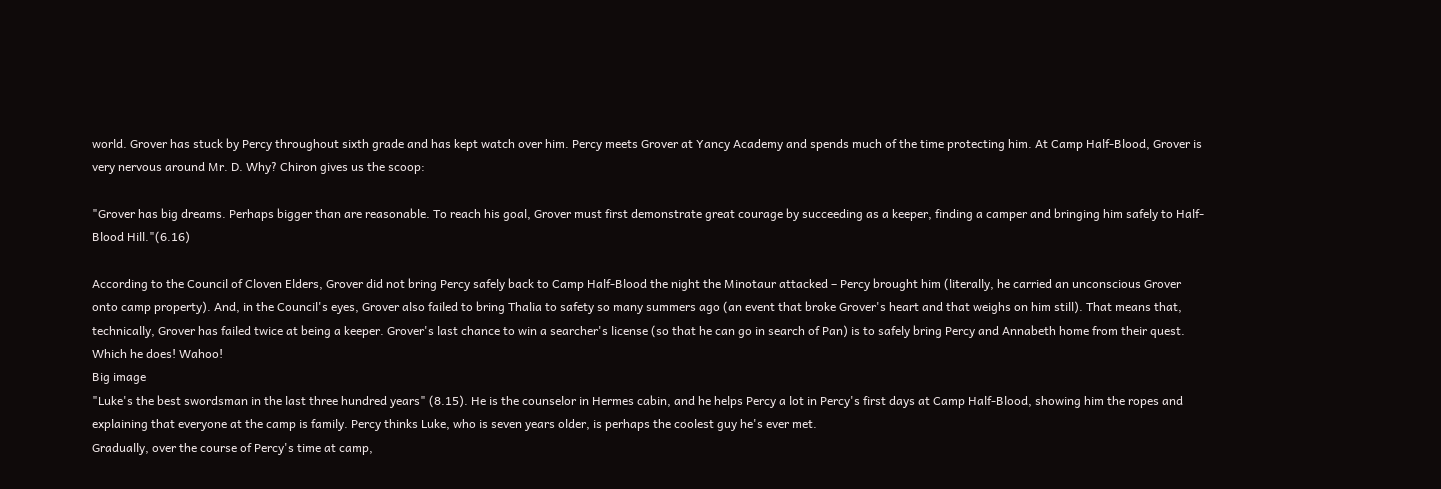world. Grover has stuck by Percy throughout sixth grade and has kept watch over him. Percy meets Grover at Yancy Academy and spends much of the time protecting him. At Camp Half-Blood, Grover is very nervous around Mr. D. Why? Chiron gives us the scoop:

"Grover has big dreams. Perhaps bigger than are reasonable. To reach his goal, Grover must first demonstrate great courage by succeeding as a keeper, finding a camper and bringing him safely to Half-Blood Hill."(6.16)

According to the Council of Cloven Elders, Grover did not bring Percy safely back to Camp Half-Blood the night the Minotaur attacked – Percy brought him (literally, he carried an unconscious Grover onto camp property). And, in the Council's eyes, Grover also failed to bring Thalia to safety so many summers ago (an event that broke Grover's heart and that weighs on him still). That means that, technically, Grover has failed twice at being a keeper. Grover's last chance to win a searcher's license (so that he can go in search of Pan) is to safely bring Percy and Annabeth home from their quest. Which he does! Wahoo!
Big image
"Luke's the best swordsman in the last three hundred years" (8.15). He is the counselor in Hermes cabin, and he helps Percy a lot in Percy's first days at Camp Half-Blood, showing him the ropes and explaining that everyone at the camp is family. Percy thinks Luke, who is seven years older, is perhaps the coolest guy he's ever met.
Gradually, over the course of Percy's time at camp,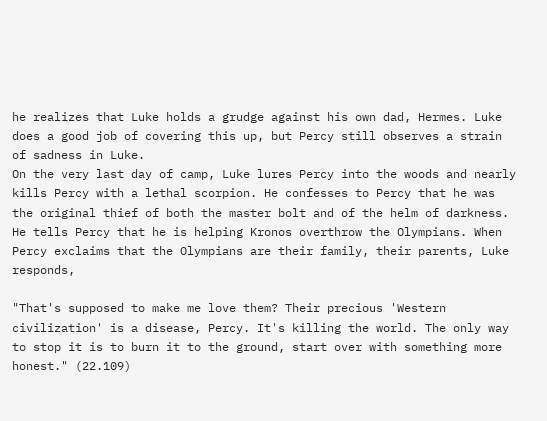he realizes that Luke holds a grudge against his own dad, Hermes. Luke does a good job of covering this up, but Percy still observes a strain of sadness in Luke.
On the very last day of camp, Luke lures Percy into the woods and nearly kills Percy with a lethal scorpion. He confesses to Percy that he was the original thief of both the master bolt and of the helm of darkness. He tells Percy that he is helping Kronos overthrow the Olympians. When Percy exclaims that the Olympians are their family, their parents, Luke responds,

"That's supposed to make me love them? Their precious 'Western civilization' is a disease, Percy. It's killing the world. The only way to stop it is to burn it to the ground, start over with something more honest." (22.109)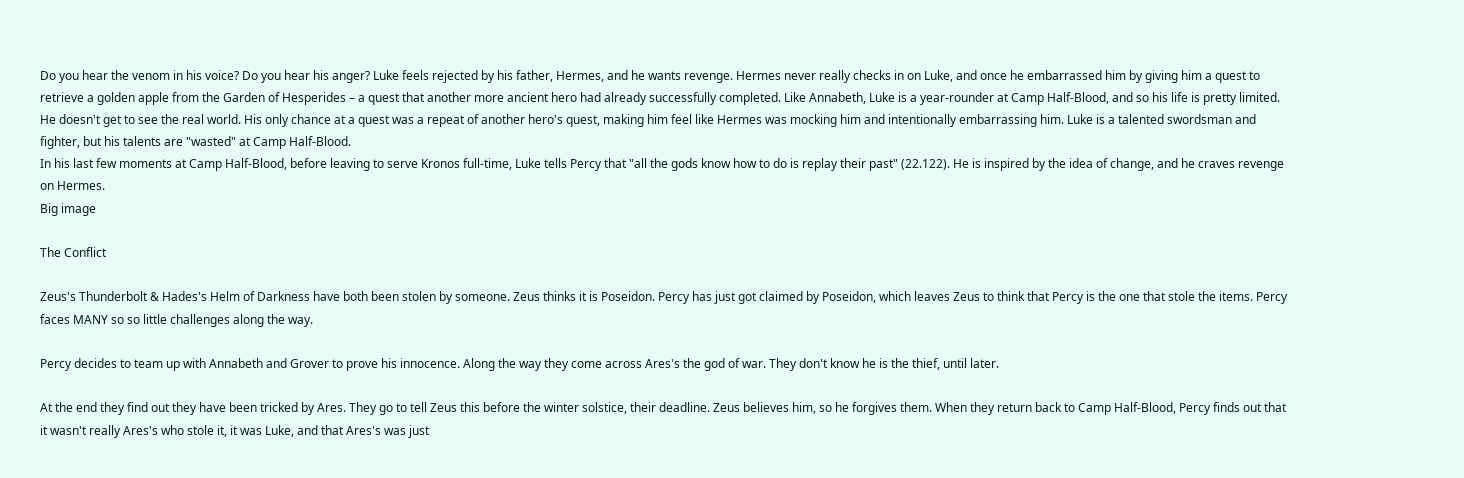Do you hear the venom in his voice? Do you hear his anger? Luke feels rejected by his father, Hermes, and he wants revenge. Hermes never really checks in on Luke, and once he embarrassed him by giving him a quest to retrieve a golden apple from the Garden of Hesperides – a quest that another more ancient hero had already successfully completed. Like Annabeth, Luke is a year-rounder at Camp Half-Blood, and so his life is pretty limited. He doesn't get to see the real world. His only chance at a quest was a repeat of another hero's quest, making him feel like Hermes was mocking him and intentionally embarrassing him. Luke is a talented swordsman and fighter, but his talents are "wasted" at Camp Half-Blood.
In his last few moments at Camp Half-Blood, before leaving to serve Kronos full-time, Luke tells Percy that "all the gods know how to do is replay their past" (22.122). He is inspired by the idea of change, and he craves revenge on Hermes.
Big image

The Conflict

Zeus's Thunderbolt & Hades's Helm of Darkness have both been stolen by someone. Zeus thinks it is Poseidon. Percy has just got claimed by Poseidon, which leaves Zeus to think that Percy is the one that stole the items. Percy faces MANY so so little challenges along the way.

Percy decides to team up with Annabeth and Grover to prove his innocence. Along the way they come across Ares's the god of war. They don't know he is the thief, until later.

At the end they find out they have been tricked by Ares. They go to tell Zeus this before the winter solstice, their deadline. Zeus believes him, so he forgives them. When they return back to Camp Half-Blood, Percy finds out that it wasn't really Ares's who stole it, it was Luke, and that Ares's was just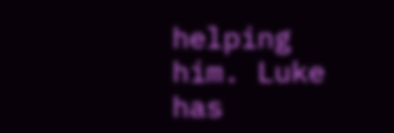helping him. Luke has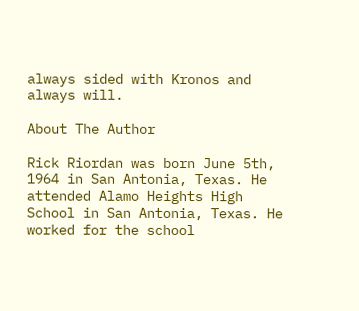always sided with Kronos and always will.

About The Author

Rick Riordan was born June 5th, 1964 in San Antonia, Texas. He attended Alamo Heights High School in San Antonia, Texas. He worked for the school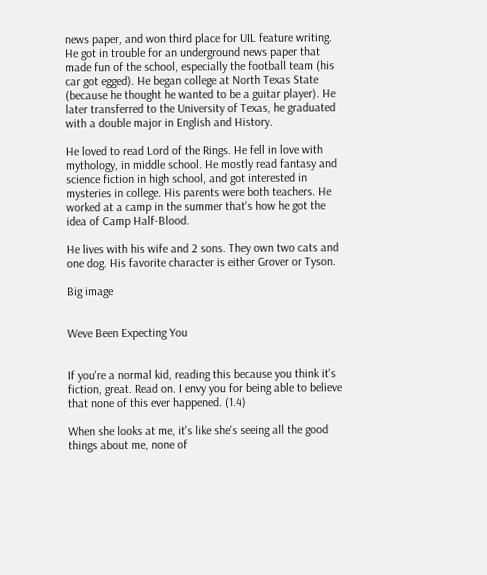news paper, and won third place for UIL feature writing. He got in trouble for an underground news paper that made fun of the school, especially the football team (his car got egged). He began college at North Texas State (because he thought he wanted to be a guitar player). He later transferred to the University of Texas, he graduated with a double major in English and History.

He loved to read Lord of the Rings. He fell in love with mythology, in middle school. He mostly read fantasy and science fiction in high school, and got interested in mysteries in college. His parents were both teachers. He worked at a camp in the summer that's how he got the idea of Camp Half-Blood.

He lives with his wife and 2 sons. They own two cats and one dog. His favorite character is either Grover or Tyson.

Big image


Weve Been Expecting You


If you're a normal kid, reading this because you think it's fiction, great. Read on. I envy you for being able to believe that none of this ever happened. (1.4)

When she looks at me, it's like she's seeing all the good things about me, none of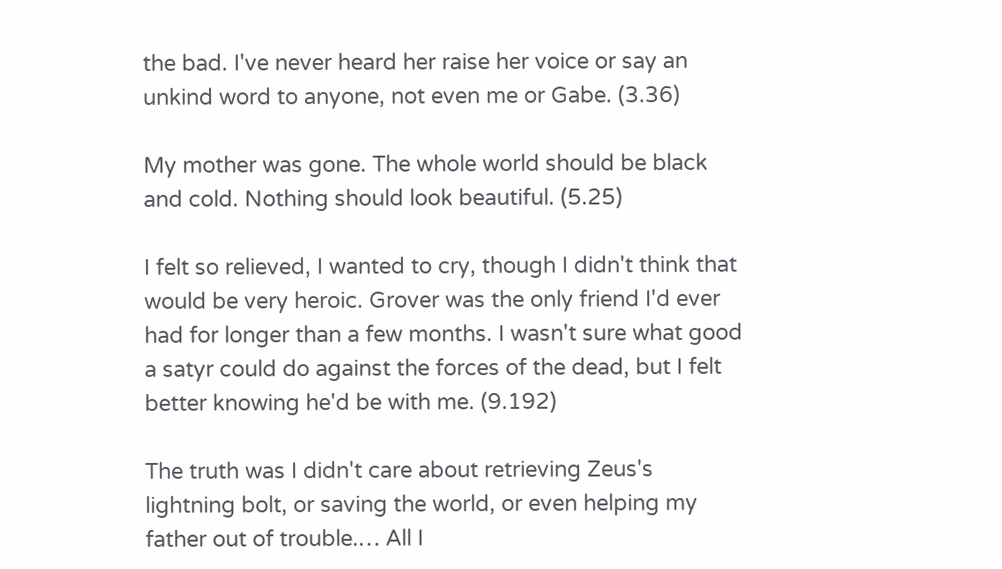the bad. I've never heard her raise her voice or say an unkind word to anyone, not even me or Gabe. (3.36)

My mother was gone. The whole world should be black and cold. Nothing should look beautiful. (5.25)

I felt so relieved, I wanted to cry, though I didn't think that would be very heroic. Grover was the only friend I'd ever had for longer than a few months. I wasn't sure what good a satyr could do against the forces of the dead, but I felt better knowing he'd be with me. (9.192)

The truth was I didn't care about retrieving Zeus's lightning bolt, or saving the world, or even helping my father out of trouble.… All I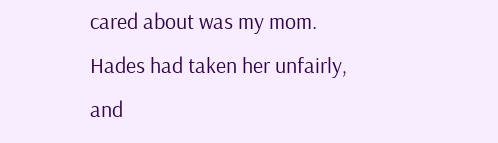cared about was my mom. Hades had taken her unfairly, and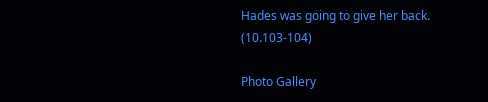Hades was going to give her back. (10.103-104)

Photo Gallery